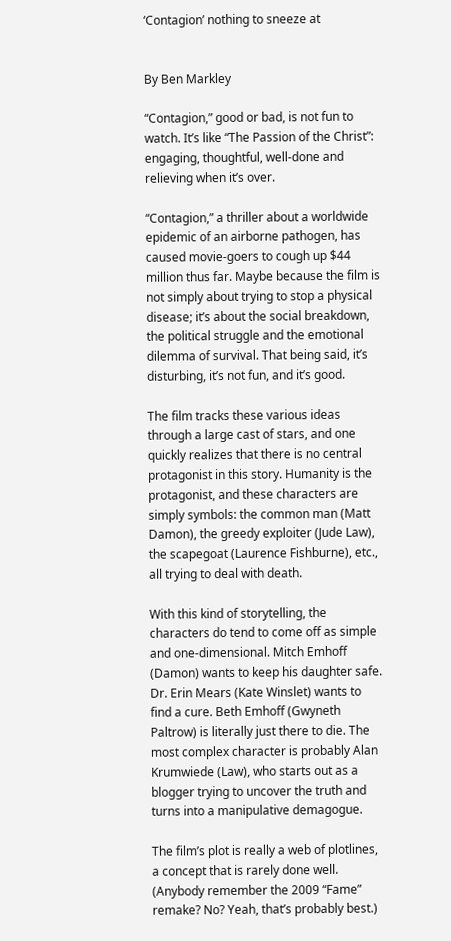‘Contagion’ nothing to sneeze at


By Ben Markley

“Contagion,” good or bad, is not fun to watch. It’s like “The Passion of the Christ”: engaging, thoughtful, well-done and relieving when it’s over.

“Contagion,” a thriller about a worldwide epidemic of an airborne pathogen, has caused movie-goers to cough up $44 million thus far. Maybe because the film is not simply about trying to stop a physical disease; it’s about the social breakdown, the political struggle and the emotional dilemma of survival. That being said, it’s disturbing, it’s not fun, and it’s good.

The film tracks these various ideas through a large cast of stars, and one quickly realizes that there is no central protagonist in this story. Humanity is the protagonist, and these characters are simply symbols: the common man (Matt Damon), the greedy exploiter (Jude Law), the scapegoat (Laurence Fishburne), etc., all trying to deal with death.

With this kind of storytelling, the characters do tend to come off as simple and one-dimensional. Mitch Emhoff (Damon) wants to keep his daughter safe. Dr. Erin Mears (Kate Winslet) wants to find a cure. Beth Emhoff (Gwyneth Paltrow) is literally just there to die. The most complex character is probably Alan Krumwiede (Law), who starts out as a blogger trying to uncover the truth and turns into a manipulative demagogue.

The film’s plot is really a web of plotlines, a concept that is rarely done well. (Anybody remember the 2009 “Fame” remake? No? Yeah, that’s probably best.)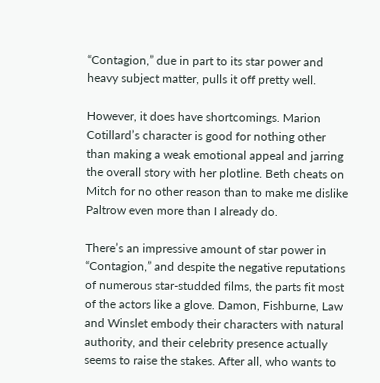“Contagion,” due in part to its star power and heavy subject matter, pulls it off pretty well.

However, it does have shortcomings. Marion Cotillard’s character is good for nothing other than making a weak emotional appeal and jarring the overall story with her plotline. Beth cheats on Mitch for no other reason than to make me dislike Paltrow even more than I already do.

There’s an impressive amount of star power in “Contagion,” and despite the negative reputations of numerous star-studded films, the parts fit most of the actors like a glove. Damon, Fishburne, Law and Winslet embody their characters with natural authority, and their celebrity presence actually seems to raise the stakes. After all, who wants to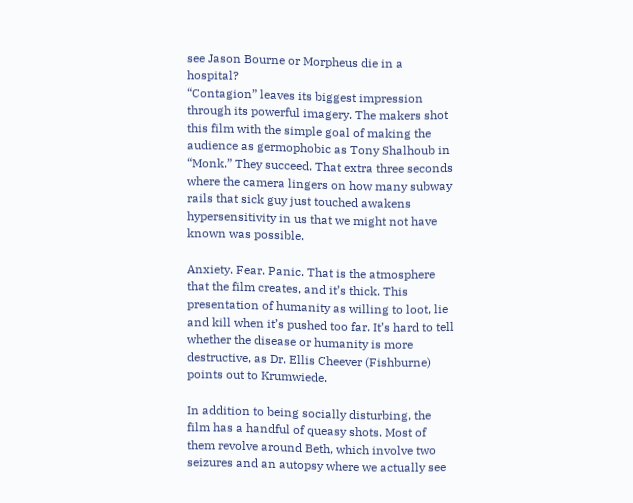see Jason Bourne or Morpheus die in a hospital?
“Contagion” leaves its biggest impression through its powerful imagery. The makers shot this film with the simple goal of making the audience as germophobic as Tony Shalhoub in “Monk.” They succeed. That extra three seconds where the camera lingers on how many subway rails that sick guy just touched awakens hypersensitivity in us that we might not have known was possible.

Anxiety. Fear. Panic. That is the atmosphere that the film creates, and it’s thick. This presentation of humanity as willing to loot, lie and kill when it’s pushed too far. It’s hard to tell whether the disease or humanity is more destructive, as Dr. Ellis Cheever (Fishburne) points out to Krumwiede.

In addition to being socially disturbing, the film has a handful of queasy shots. Most of them revolve around Beth, which involve two seizures and an autopsy where we actually see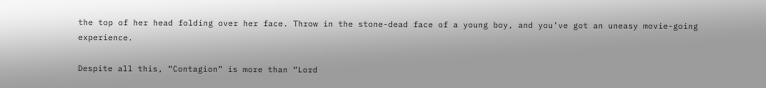the top of her head folding over her face. Throw in the stone-dead face of a young boy, and you’ve got an uneasy movie-going experience.

Despite all this, “Contagion” is more than “Lord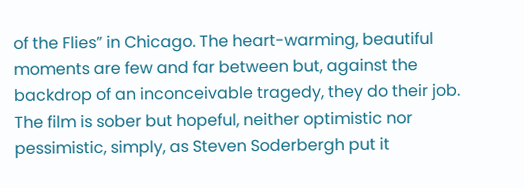of the Flies” in Chicago. The heart-warming, beautiful moments are few and far between but, against the backdrop of an inconceivable tragedy, they do their job. The film is sober but hopeful, neither optimistic nor pessimistic, simply, as Steven Soderbergh put it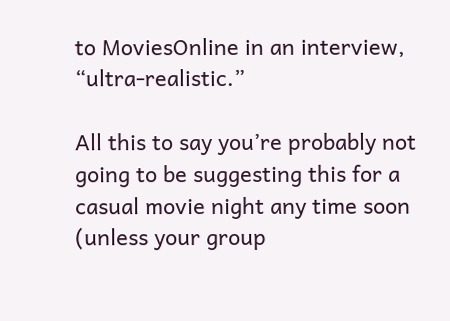to MoviesOnline in an interview, “ultra-realistic.”

All this to say you’re probably not going to be suggesting this for a casual movie night any time soon (unless your group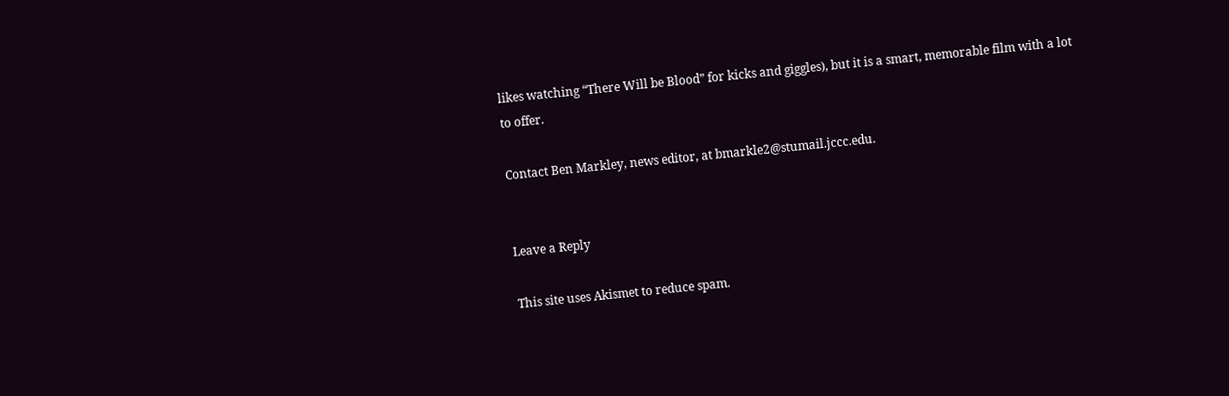likes watching “There Will be Blood” for kicks and giggles), but it is a smart, memorable film with a lot to offer.

Contact Ben Markley, news editor, at bmarkle2@stumail.jccc.edu.


Leave a Reply

This site uses Akismet to reduce spam.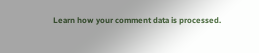Learn how your comment data is processed.